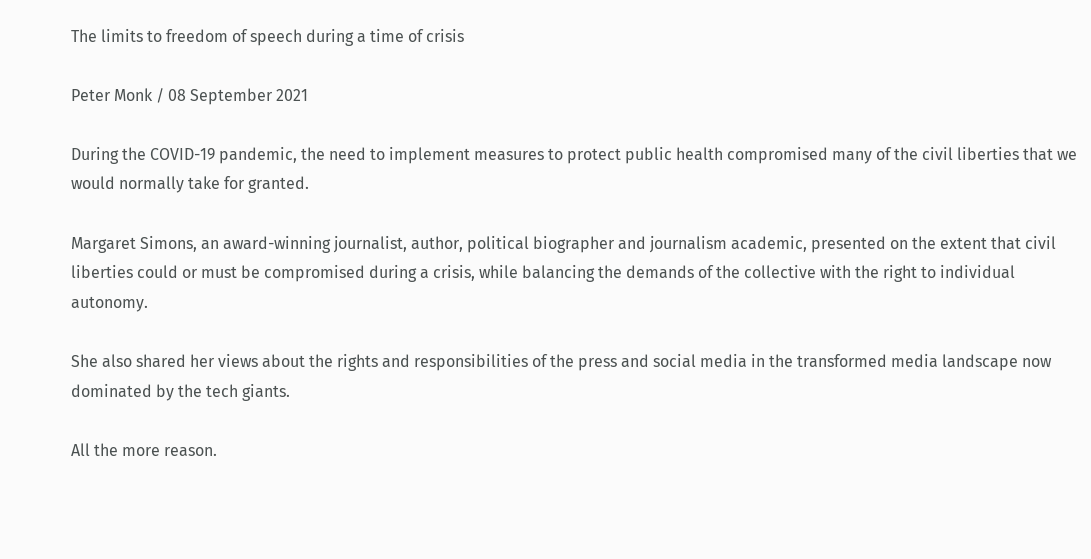The limits to freedom of speech during a time of crisis

Peter Monk / 08 September 2021

During the COVID-19 pandemic, the need to implement measures to protect public health compromised many of the civil liberties that we would normally take for granted.

Margaret Simons, an award-winning journalist, author, political biographer and journalism academic, presented on the extent that civil liberties could or must be compromised during a crisis, while balancing the demands of the collective with the right to individual autonomy.

She also shared her views about the rights and responsibilities of the press and social media in the transformed media landscape now dominated by the tech giants.

All the more reason.